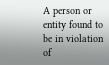A person or entity found to be in violation of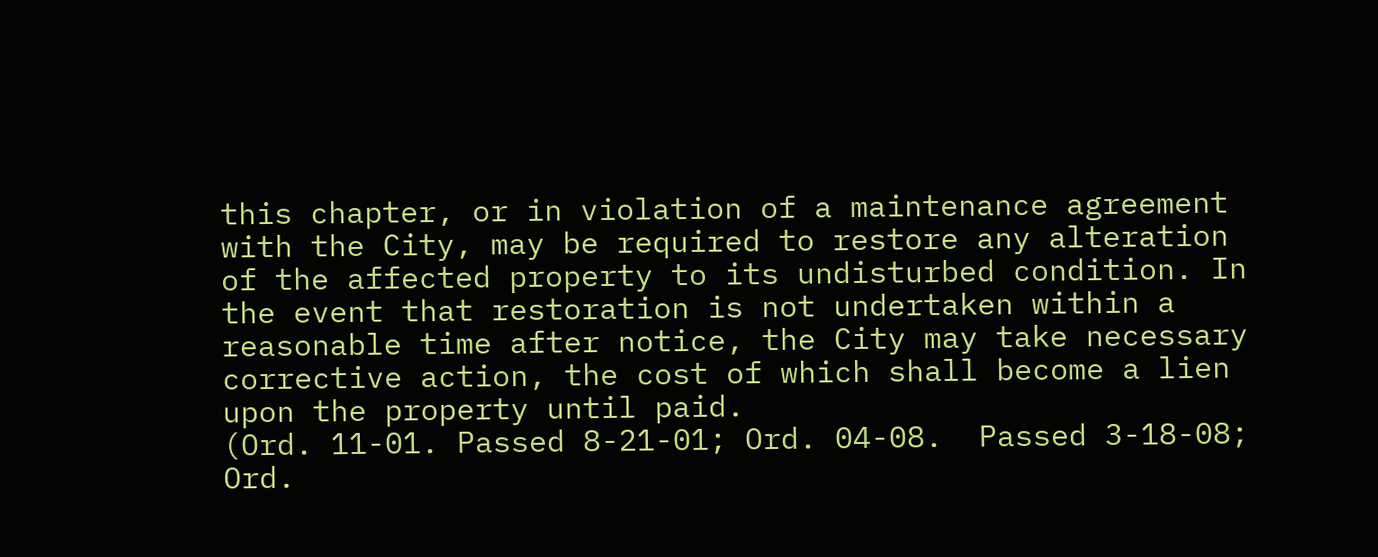this chapter, or in violation of a maintenance agreement with the City, may be required to restore any alteration of the affected property to its undisturbed condition. In the event that restoration is not undertaken within a reasonable time after notice, the City may take necessary corrective action, the cost of which shall become a lien upon the property until paid.
(Ord. 11-01. Passed 8-21-01; Ord. 04-08.  Passed 3-18-08; Ord.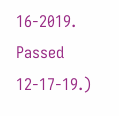16-2019.  Passed 12-17-19.)